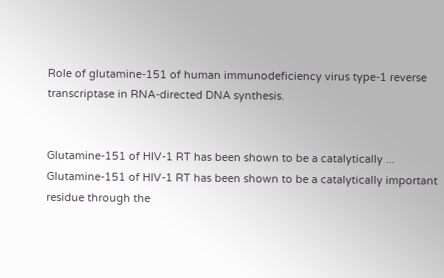Role of glutamine-151 of human immunodeficiency virus type-1 reverse transcriptase in RNA-directed DNA synthesis.


Glutamine-151 of HIV-1 RT has been shown to be a catalytically ...
Glutamine-151 of HIV-1 RT has been shown to be a catalytically important residue through the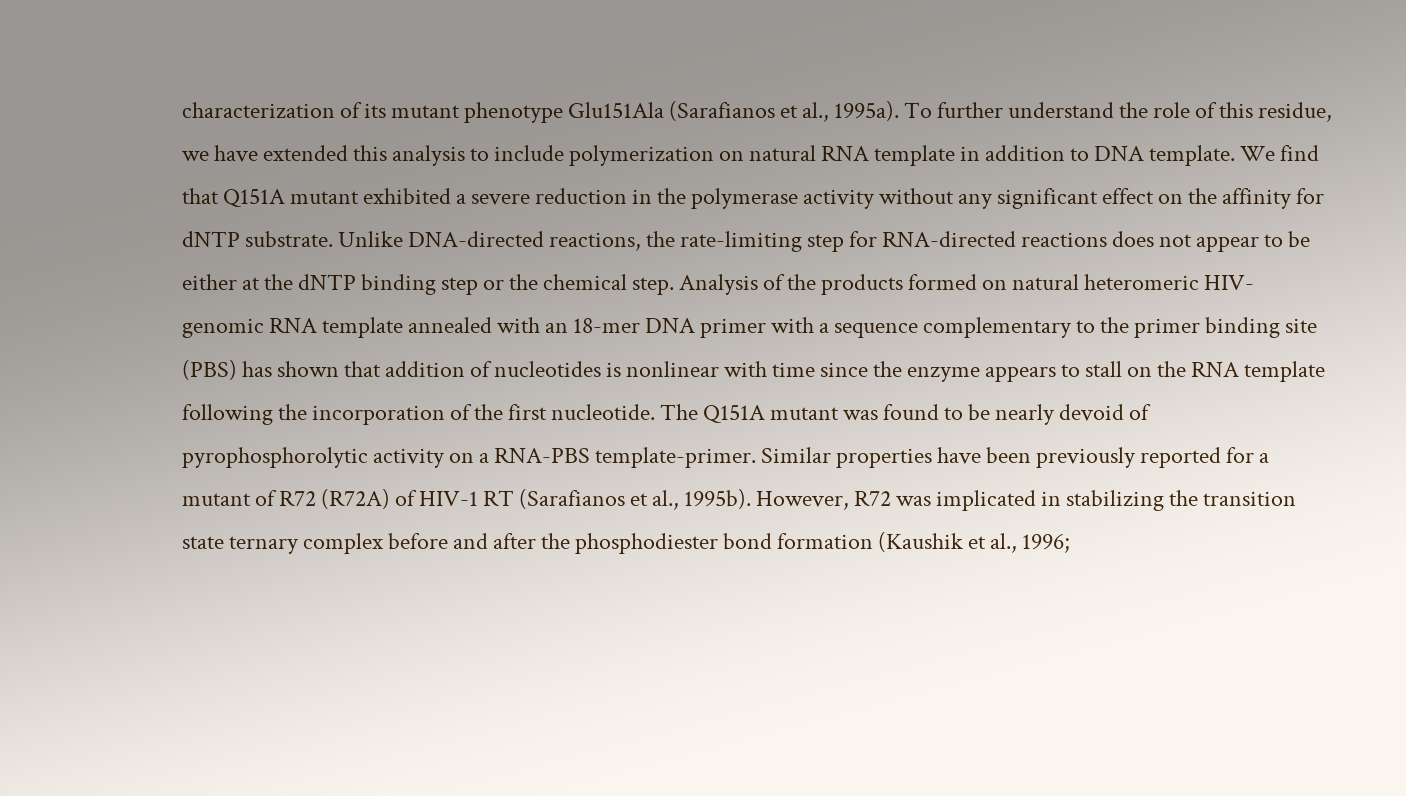characterization of its mutant phenotype Glu151Ala (Sarafianos et al., 1995a). To further understand the role of this residue, we have extended this analysis to include polymerization on natural RNA template in addition to DNA template. We find that Q151A mutant exhibited a severe reduction in the polymerase activity without any significant effect on the affinity for dNTP substrate. Unlike DNA-directed reactions, the rate-limiting step for RNA-directed reactions does not appear to be either at the dNTP binding step or the chemical step. Analysis of the products formed on natural heteromeric HIV-genomic RNA template annealed with an 18-mer DNA primer with a sequence complementary to the primer binding site (PBS) has shown that addition of nucleotides is nonlinear with time since the enzyme appears to stall on the RNA template following the incorporation of the first nucleotide. The Q151A mutant was found to be nearly devoid of pyrophosphorolytic activity on a RNA-PBS template-primer. Similar properties have been previously reported for a mutant of R72 (R72A) of HIV-1 RT (Sarafianos et al., 1995b). However, R72 was implicated in stabilizing the transition state ternary complex before and after the phosphodiester bond formation (Kaushik et al., 1996;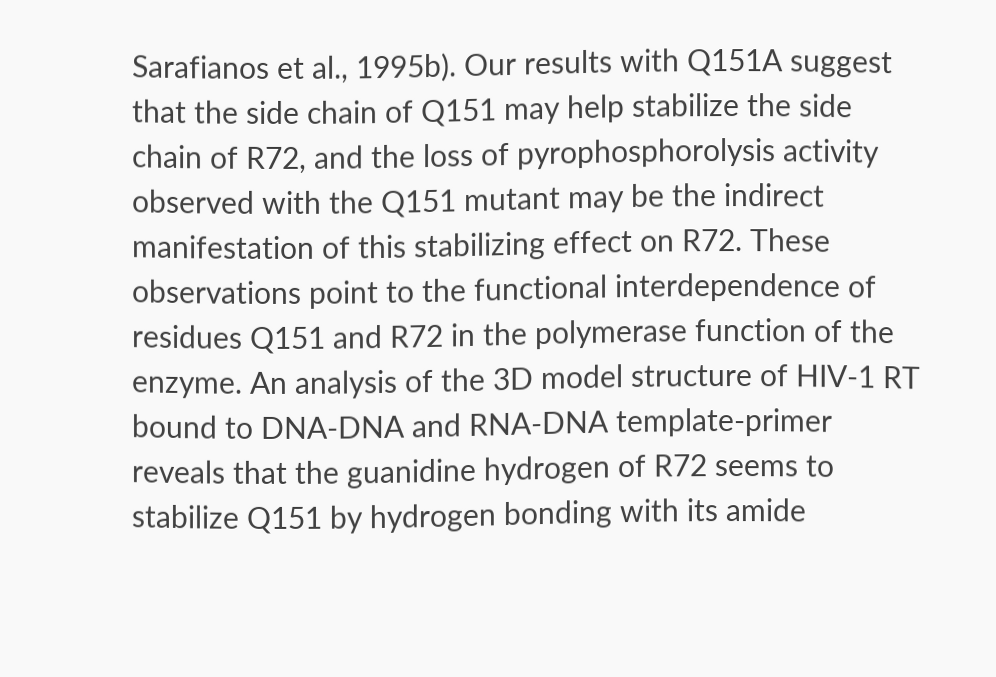Sarafianos et al., 1995b). Our results with Q151A suggest that the side chain of Q151 may help stabilize the side chain of R72, and the loss of pyrophosphorolysis activity observed with the Q151 mutant may be the indirect manifestation of this stabilizing effect on R72. These observations point to the functional interdependence of residues Q151 and R72 in the polymerase function of the enzyme. An analysis of the 3D model structure of HIV-1 RT bound to DNA-DNA and RNA-DNA template-primer reveals that the guanidine hydrogen of R72 seems to stabilize Q151 by hydrogen bonding with its amide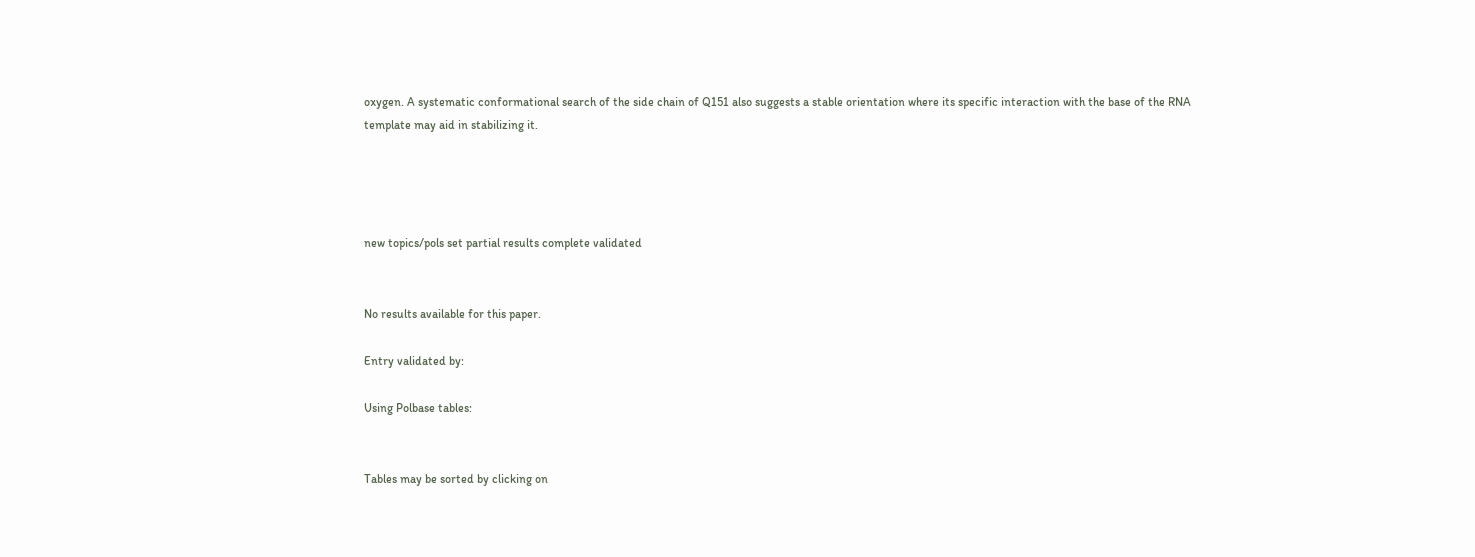oxygen. A systematic conformational search of the side chain of Q151 also suggests a stable orientation where its specific interaction with the base of the RNA template may aid in stabilizing it.




new topics/pols set partial results complete validated


No results available for this paper.

Entry validated by:

Using Polbase tables:


Tables may be sorted by clicking on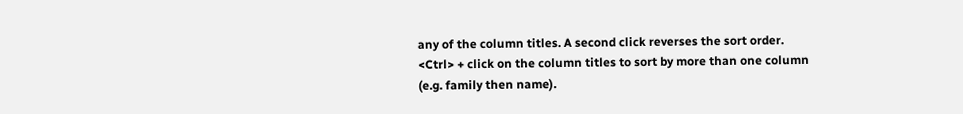any of the column titles. A second click reverses the sort order. <Ctrl> + click on the column titles to sort by more than one column (e.g. family then name).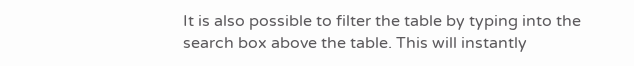It is also possible to filter the table by typing into the search box above the table. This will instantly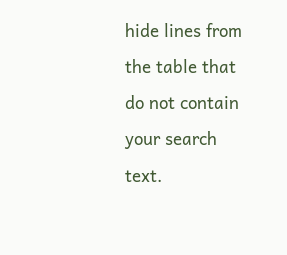hide lines from the table that do not contain your search text.